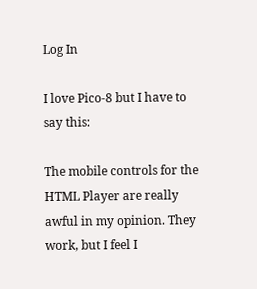Log In

I love Pico-8 but I have to say this:

The mobile controls for the HTML Player are really awful in my opinion. They work, but I feel I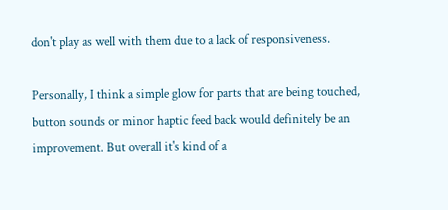don't play as well with them due to a lack of responsiveness.

Personally, I think a simple glow for parts that are being touched, button sounds or minor haptic feed back would definitely be an improvement. But overall it's kind of a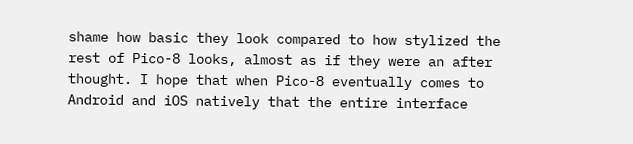shame how basic they look compared to how stylized the rest of Pico-8 looks, almost as if they were an after thought. I hope that when Pico-8 eventually comes to Android and iOS natively that the entire interface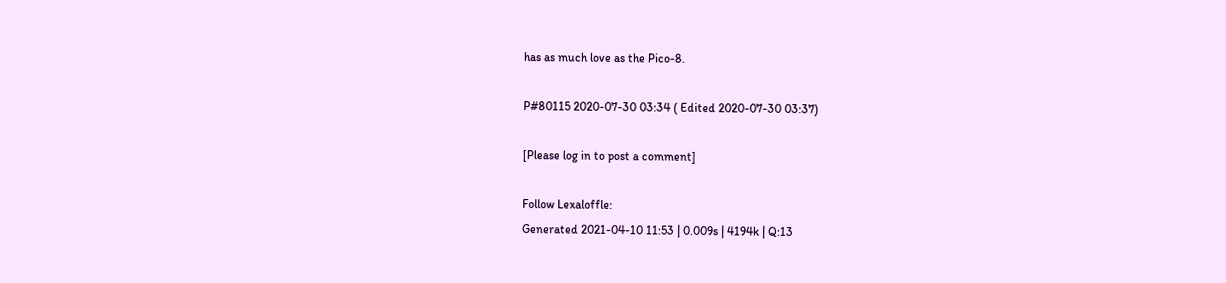has as much love as the Pico-8.

P#80115 2020-07-30 03:34 ( Edited 2020-07-30 03:37)

[Please log in to post a comment]

Follow Lexaloffle:
Generated 2021-04-10 11:53 | 0.009s | 4194k | Q:13